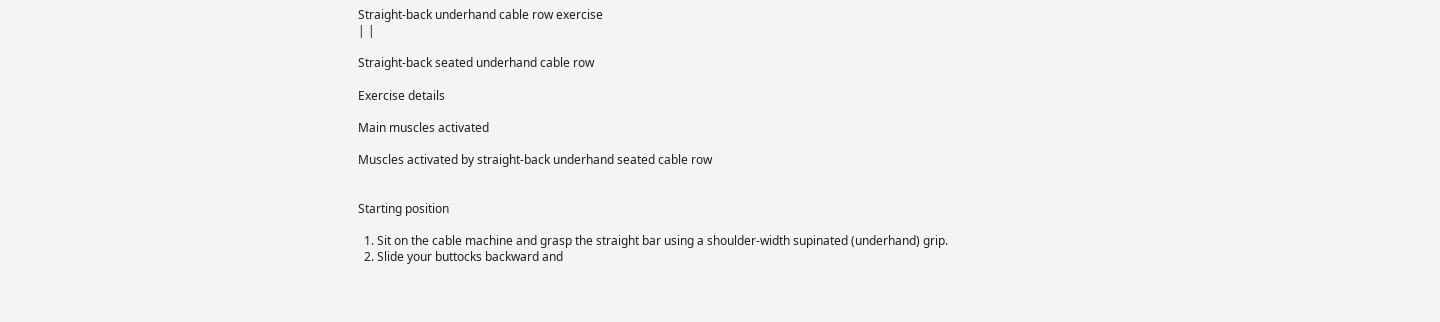Straight-back underhand cable row exercise
| |

Straight-back seated underhand cable row

Exercise details

Main muscles activated

Muscles activated by straight-back underhand seated cable row


Starting position

  1. Sit on the cable machine and grasp the straight bar using a shoulder-width supinated (underhand) grip.
  2. Slide your buttocks backward and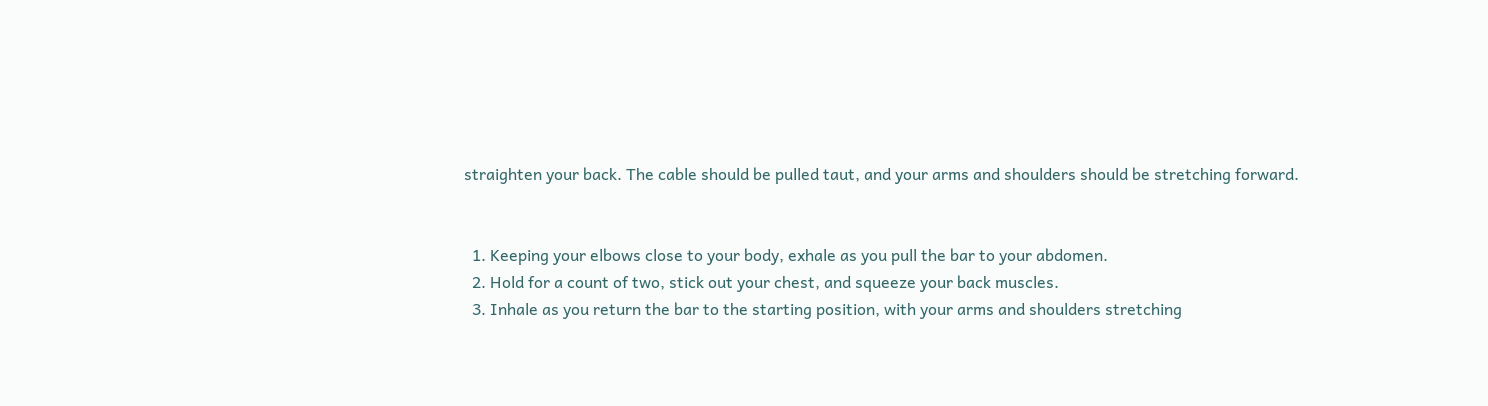straighten your back. The cable should be pulled taut, and your arms and shoulders should be stretching forward.


  1. Keeping your elbows close to your body, exhale as you pull the bar to your abdomen.
  2. Hold for a count of two, stick out your chest, and squeeze your back muscles.
  3. Inhale as you return the bar to the starting position, with your arms and shoulders stretching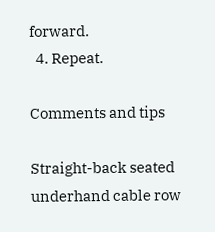forward.
  4. Repeat.

Comments and tips

Straight-back seated underhand cable row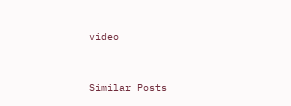video


Similar Posts